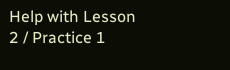Help with Lesson 2 / Practice 1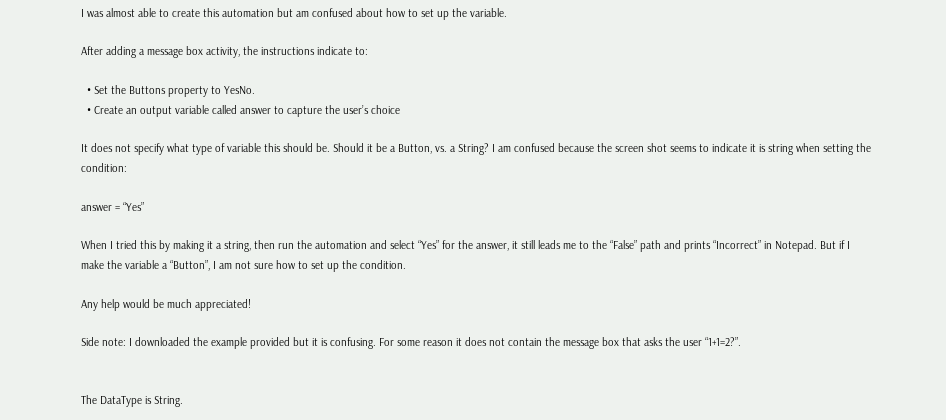I was almost able to create this automation but am confused about how to set up the variable.

After adding a message box activity, the instructions indicate to:

  • Set the Buttons property to YesNo.
  • Create an output variable called answer to capture the user’s choice

It does not specify what type of variable this should be. Should it be a Button, vs. a String? I am confused because the screen shot seems to indicate it is string when setting the condition:

answer = “Yes”

When I tried this by making it a string, then run the automation and select “Yes” for the answer, it still leads me to the “False” path and prints “Incorrect” in Notepad. But if I make the variable a “Button”, I am not sure how to set up the condition.

Any help would be much appreciated!

Side note: I downloaded the example provided but it is confusing. For some reason it does not contain the message box that asks the user “1+1=2?”.


The DataType is String.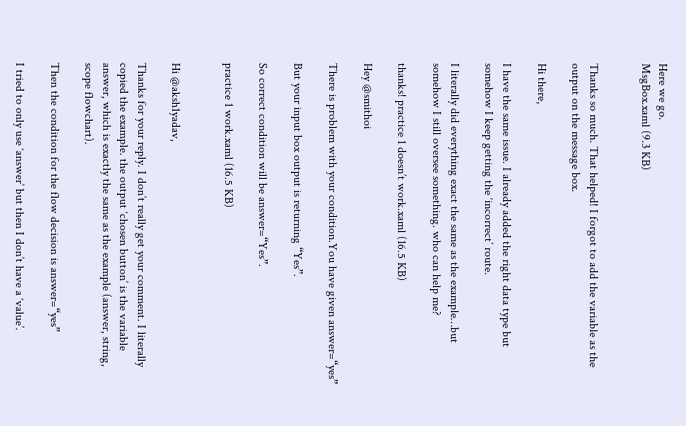Here we go.
MsgBox.xaml (9.3 KB)


Thanks so much. That helped! I forgot to add the variable as the output on the message box.

Hi there,

I have the same issue. I already added the right data type but somehow I keep getting the ‘incorrect’ route.

I literally did everything exact the same as the example…but somehow I still oversee something. who can help me?

thanks! practice 1 doesn’t work.xaml (16.5 KB)

Hey @smithoi

There is problem with your condition.You have given answer=“yes”

But your input box output is returning “Yes”.

So correct condition will be answer=“Yes”.

practice 1 work.xaml (16.5 KB)


Hi @aksh1yadav,

Thanks for your reply. I don’t really get your comment. I literally copied the example. the output ‘chosen button’ is the variable answer, which is exactly the same as the example (answer, string, scope flowchart).

Then the condition for the flow decision is answer=“yes”

I tried to only use ‘answer’ but then I don’t have a ‘value’.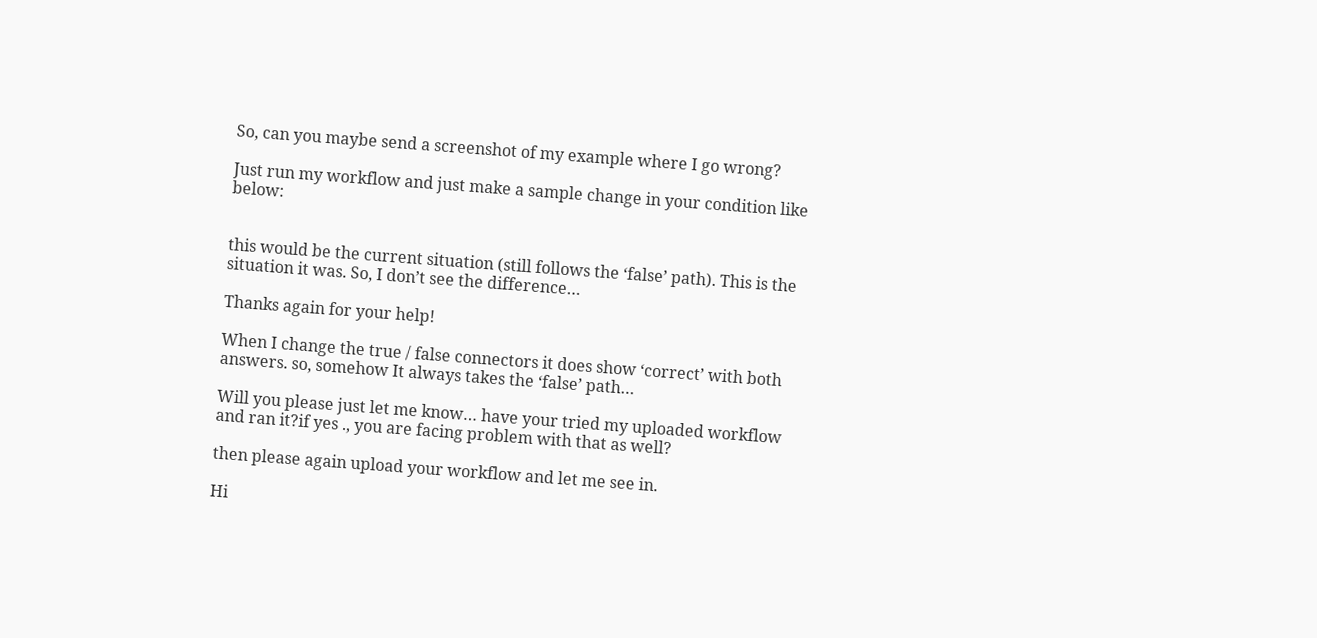So, can you maybe send a screenshot of my example where I go wrong?

Just run my workflow and just make a sample change in your condition like below:


this would be the current situation (still follows the ‘false’ path). This is the situation it was. So, I don’t see the difference…

Thanks again for your help!

When I change the true / false connectors it does show ‘correct’ with both answers. so, somehow It always takes the ‘false’ path…

Will you please just let me know… have your tried my uploaded workflow and ran it?if yes ., you are facing problem with that as well?

then please again upload your workflow and let me see in.

Hi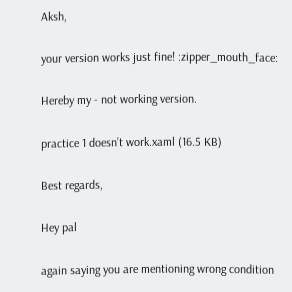Aksh,

your version works just fine! :zipper_mouth_face:

Hereby my - not working version.

practice 1 doesn’t work.xaml (16.5 KB)

Best regards,

Hey pal

again saying you are mentioning wrong condition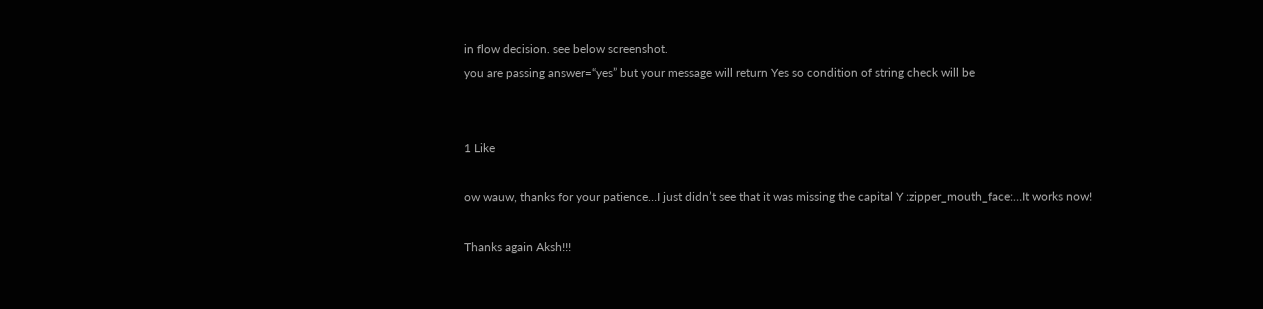in flow decision. see below screenshot.
you are passing answer=“yes” but your message will return Yes so condition of string check will be


1 Like

ow wauw, thanks for your patience…I just didn’t see that it was missing the capital Y :zipper_mouth_face:…It works now!

Thanks again Aksh!!!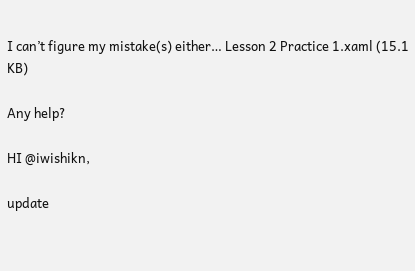I can’t figure my mistake(s) either… Lesson 2 Practice 1.xaml (15.1 KB)

Any help?

HI @iwishikn,

update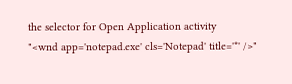the selector for Open Application activity
"<wnd app='notepad.exe' cls='Notepad' title='*' />"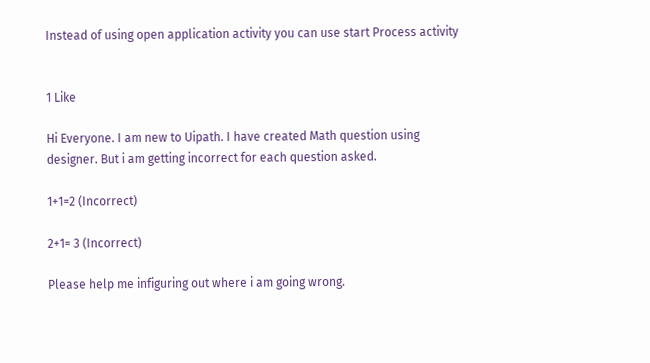Instead of using open application activity you can use start Process activity


1 Like

Hi Everyone. I am new to Uipath. I have created Math question using designer. But i am getting incorrect for each question asked.

1+1=2 (Incorrect)

2+1= 3 (Incorrect)

Please help me infiguring out where i am going wrong.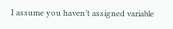I assume you haven’t assigned variable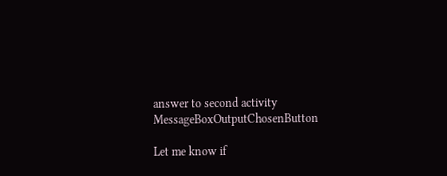answer to second activity MessageBoxOutputChosenButton

Let me know if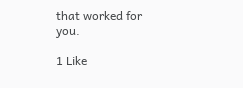that worked for you.

1 Like